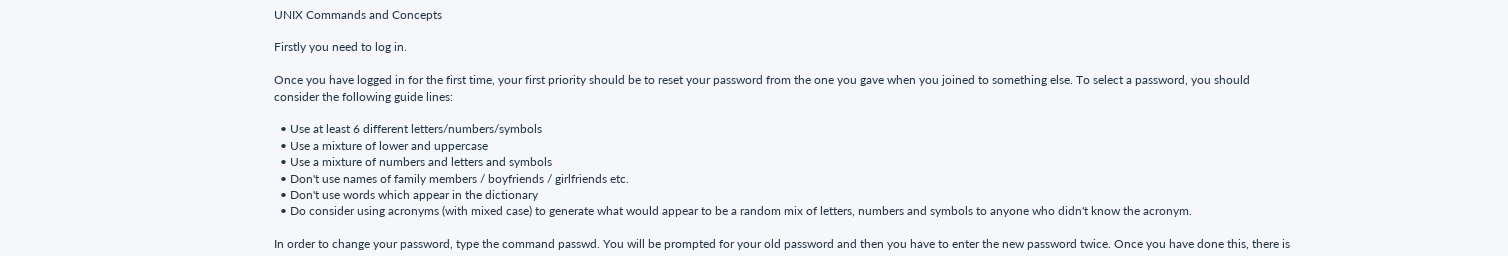UNIX Commands and Concepts

Firstly you need to log in.

Once you have logged in for the first time, your first priority should be to reset your password from the one you gave when you joined to something else. To select a password, you should consider the following guide lines:

  • Use at least 6 different letters/numbers/symbols
  • Use a mixture of lower and uppercase
  • Use a mixture of numbers and letters and symbols
  • Don't use names of family members / boyfriends / girlfriends etc.
  • Don't use words which appear in the dictionary
  • Do consider using acronyms (with mixed case) to generate what would appear to be a random mix of letters, numbers and symbols to anyone who didn't know the acronym.

In order to change your password, type the command passwd. You will be prompted for your old password and then you have to enter the new password twice. Once you have done this, there is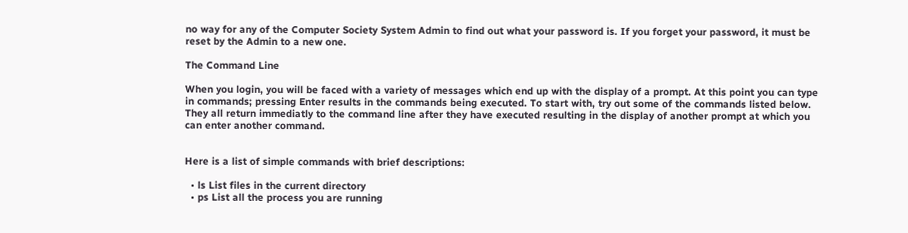no way for any of the Computer Society System Admin to find out what your password is. If you forget your password, it must be reset by the Admin to a new one.

The Command Line

When you login, you will be faced with a variety of messages which end up with the display of a prompt. At this point you can type in commands; pressing Enter results in the commands being executed. To start with, try out some of the commands listed below. They all return immediatly to the command line after they have executed resulting in the display of another prompt at which you can enter another command.


Here is a list of simple commands with brief descriptions:

  • ls List files in the current directory
  • ps List all the process you are running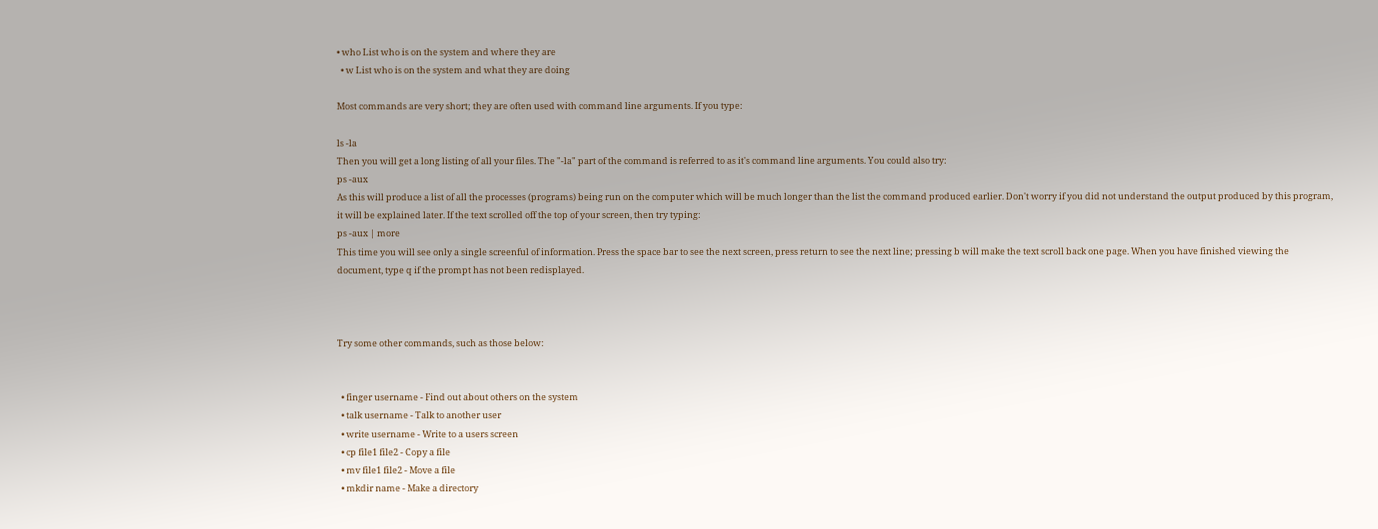• who List who is on the system and where they are
  • w List who is on the system and what they are doing

Most commands are very short; they are often used with command line arguments. If you type:

ls -la
Then you will get a long listing of all your files. The "-la" part of the command is referred to as it's command line arguments. You could also try:
ps -aux
As this will produce a list of all the processes (programs) being run on the computer which will be much longer than the list the command produced earlier. Don't worry if you did not understand the output produced by this program, it will be explained later. If the text scrolled off the top of your screen, then try typing:
ps -aux | more
This time you will see only a single screenful of information. Press the space bar to see the next screen, press return to see the next line; pressing b will make the text scroll back one page. When you have finished viewing the document, type q if the prompt has not been redisplayed.



Try some other commands, such as those below:


  • finger username - Find out about others on the system
  • talk username - Talk to another user
  • write username - Write to a users screen
  • cp file1 file2 - Copy a file
  • mv file1 file2 - Move a file
  • mkdir name - Make a directory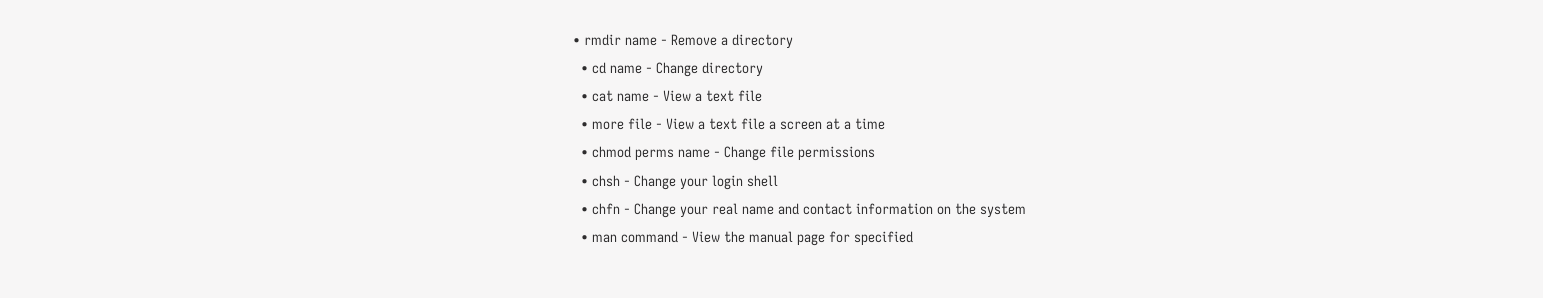• rmdir name - Remove a directory
  • cd name - Change directory
  • cat name - View a text file
  • more file - View a text file a screen at a time
  • chmod perms name - Change file permissions
  • chsh - Change your login shell
  • chfn - Change your real name and contact information on the system
  • man command - View the manual page for specified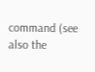command (see also the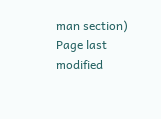man section)
Page last modified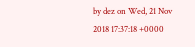by dez on Wed, 21 Nov 2018 17:37:18 +0000